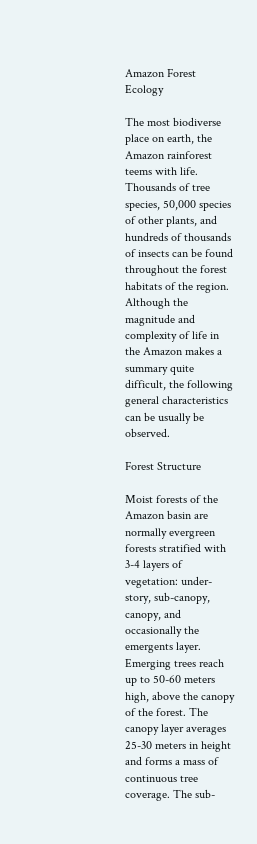Amazon Forest Ecology

The most biodiverse place on earth, the Amazon rainforest teems with life. Thousands of tree species, 50,000 species of other plants, and hundreds of thousands of insects can be found throughout the forest habitats of the region. Although the magnitude and complexity of life in the Amazon makes a summary quite difficult, the following general characteristics can be usually be observed.

Forest Structure

Moist forests of the Amazon basin are normally evergreen forests stratified with 3-4 layers of vegetation: under-story, sub-canopy, canopy, and occasionally the emergents layer. Emerging trees reach up to 50-60 meters high, above the canopy of the forest. The canopy layer averages 25-30 meters in height and forms a mass of continuous tree coverage. The sub-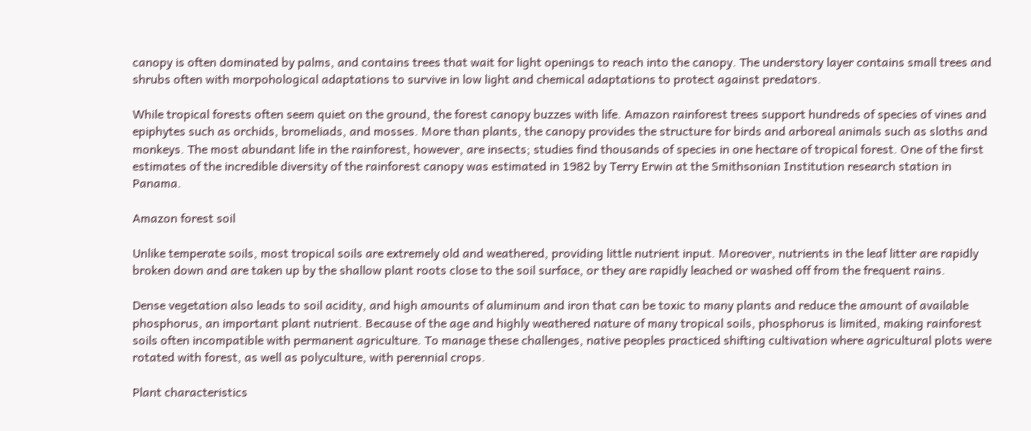canopy is often dominated by palms, and contains trees that wait for light openings to reach into the canopy. The understory layer contains small trees and shrubs often with morpohological adaptations to survive in low light and chemical adaptations to protect against predators.

While tropical forests often seem quiet on the ground, the forest canopy buzzes with life. Amazon rainforest trees support hundreds of species of vines and epiphytes such as orchids, bromeliads, and mosses. More than plants, the canopy provides the structure for birds and arboreal animals such as sloths and monkeys. The most abundant life in the rainforest, however, are insects; studies find thousands of species in one hectare of tropical forest. One of the first estimates of the incredible diversity of the rainforest canopy was estimated in 1982 by Terry Erwin at the Smithsonian Institution research station in Panama.

Amazon forest soil

Unlike temperate soils, most tropical soils are extremely old and weathered, providing little nutrient input. Moreover, nutrients in the leaf litter are rapidly broken down and are taken up by the shallow plant roots close to the soil surface, or they are rapidly leached or washed off from the frequent rains.

Dense vegetation also leads to soil acidity, and high amounts of aluminum and iron that can be toxic to many plants and reduce the amount of available phosphorus, an important plant nutrient. Because of the age and highly weathered nature of many tropical soils, phosphorus is limited, making rainforest soils often incompatible with permanent agriculture. To manage these challenges, native peoples practiced shifting cultivation where agricultural plots were rotated with forest, as well as polyculture, with perennial crops.

Plant characteristics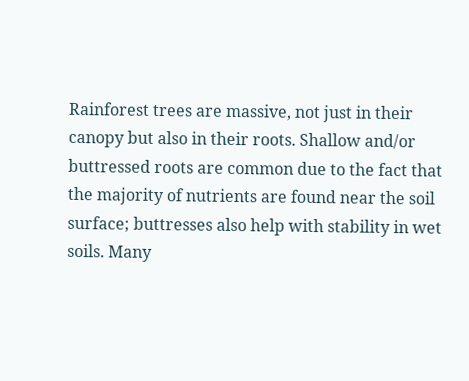Rainforest trees are massive, not just in their canopy but also in their roots. Shallow and/or buttressed roots are common due to the fact that the majority of nutrients are found near the soil surface; buttresses also help with stability in wet soils. Many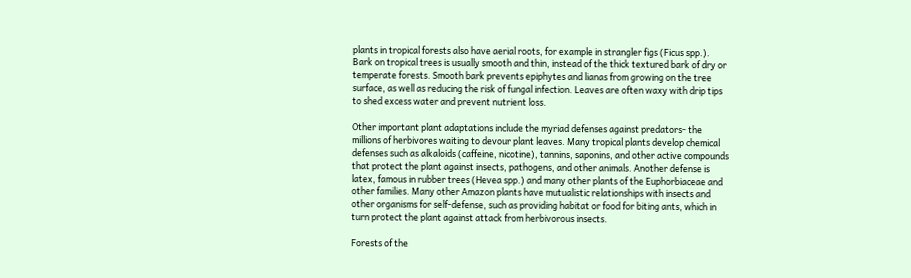plants in tropical forests also have aerial roots, for example in strangler figs (Ficus spp.).  Bark on tropical trees is usually smooth and thin, instead of the thick textured bark of dry or temperate forests. Smooth bark prevents epiphytes and lianas from growing on the tree surface, as well as reducing the risk of fungal infection. Leaves are often waxy with drip tips to shed excess water and prevent nutrient loss.

Other important plant adaptations include the myriad defenses against predators- the millions of herbivores waiting to devour plant leaves. Many tropical plants develop chemical defenses such as alkaloids (caffeine, nicotine), tannins, saponins, and other active compounds that protect the plant against insects, pathogens, and other animals. Another defense is latex, famous in rubber trees (Hevea spp.) and many other plants of the Euphorbiaceae and other families. Many other Amazon plants have mutualistic relationships with insects and other organisms for self-defense, such as providing habitat or food for biting ants, which in turn protect the plant against attack from herbivorous insects.

Forests of the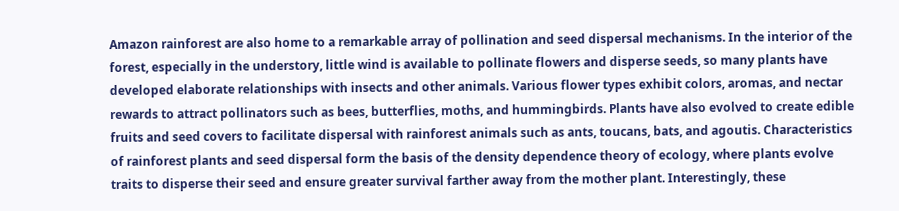Amazon rainforest are also home to a remarkable array of pollination and seed dispersal mechanisms. In the interior of the forest, especially in the understory, little wind is available to pollinate flowers and disperse seeds, so many plants have developed elaborate relationships with insects and other animals. Various flower types exhibit colors, aromas, and nectar rewards to attract pollinators such as bees, butterflies, moths, and hummingbirds. Plants have also evolved to create edible fruits and seed covers to facilitate dispersal with rainforest animals such as ants, toucans, bats, and agoutis. Characteristics of rainforest plants and seed dispersal form the basis of the density dependence theory of ecology, where plants evolve traits to disperse their seed and ensure greater survival farther away from the mother plant. Interestingly, these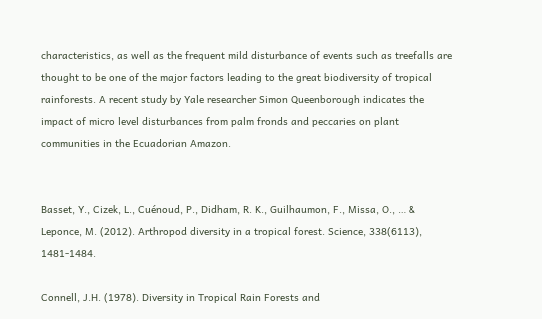characteristics, as well as the frequent mild disturbance of events such as treefalls are thought to be one of the major factors leading to the great biodiversity of tropical rainforests. A recent study by Yale researcher Simon Queenborough indicates the impact of micro level disturbances from palm fronds and peccaries on plant communities in the Ecuadorian Amazon.


Basset, Y., Cizek, L., Cuénoud, P., Didham, R. K., Guilhaumon, F., Missa, O., … & Leponce, M. (2012). Arthropod diversity in a tropical forest. Science, 338(6113), 1481-1484.

Connell, J.H. (1978). Diversity in Tropical Rain Forests and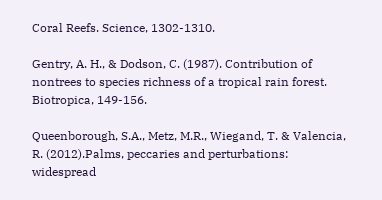Coral Reefs. Science, 1302-1310.

Gentry, A. H., & Dodson, C. (1987). Contribution of nontrees to species richness of a tropical rain forest. Biotropica, 149-156.

Queenborough, S.A., Metz, M.R., Wiegand, T. & Valencia, R. (2012).Palms, peccaries and perturbations: widespread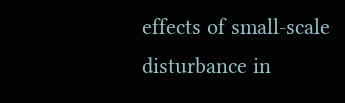effects of small-scale disturbance in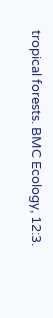tropical forests. BMC Ecology, 12:3.